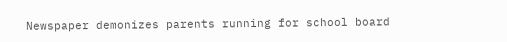Newspaper demonizes parents running for school board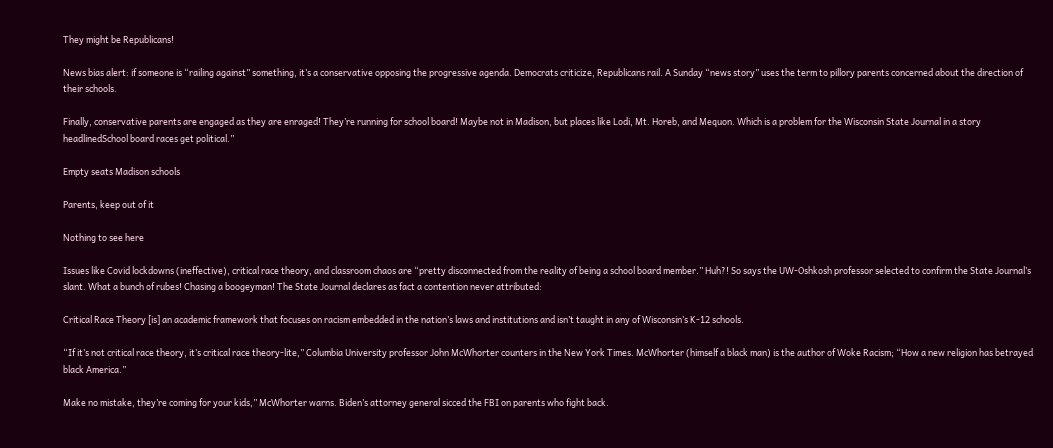They might be Republicans!

News bias alert: if someone is “railing against” something, it’s a conservative opposing the progressive agenda. Democrats criticize, Republicans rail. A Sunday “news story” uses the term to pillory parents concerned about the direction of their schools.

Finally, conservative parents are engaged as they are enraged! They’re running for school board! Maybe not in Madison, but places like Lodi, Mt. Horeb, and Mequon. Which is a problem for the Wisconsin State Journal in a story headlinedSchool board races get political.”

Empty seats Madison schools

Parents, keep out of it

Nothing to see here

Issues like Covid lockdowns (ineffective), critical race theory, and classroom chaos are “pretty disconnected from the reality of being a school board member.” Huh?! So says the UW-Oshkosh professor selected to confirm the State Journal’s slant. What a bunch of rubes! Chasing a boogeyman! The State Journal declares as fact a contention never attributed:

Critical Race Theory [is] an academic framework that focuses on racism embedded in the nation’s laws and institutions and isn’t taught in any of Wisconsin’s K-12 schools.

“If it’s not critical race theory, it’s critical race theory-lite,” Columbia University professor John McWhorter counters in the New York Times. McWhorter (himself a black man) is the author of Woke Racism; “How a new religion has betrayed black America.”

Make no mistake, they’re coming for your kids,” McWhorter warns. Biden’s attorney general sicced the FBI on parents who fight back.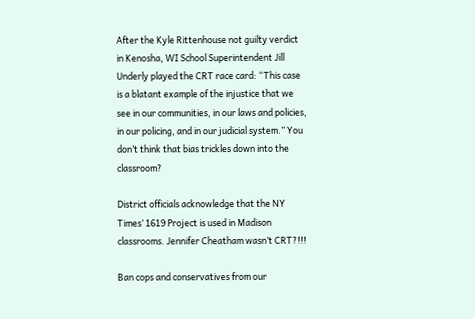After the Kyle Rittenhouse not guilty verdict in Kenosha, WI School Superintendent Jill Underly played the CRT race card: “This case is a blatant example of the injustice that we see in our communities, in our laws and policies, in our policing, and in our judicial system.” You don’t think that bias trickles down into the classroom?

District officials acknowledge that the NY Times’ 1619 Project is used in Madison classrooms. Jennifer Cheatham wasn’t CRT?!!!

Ban cops and conservatives from our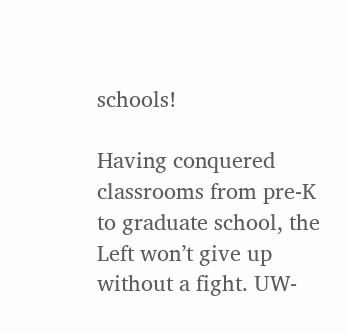schools!

Having conquered classrooms from pre-K to graduate school, the Left won’t give up without a fight. UW-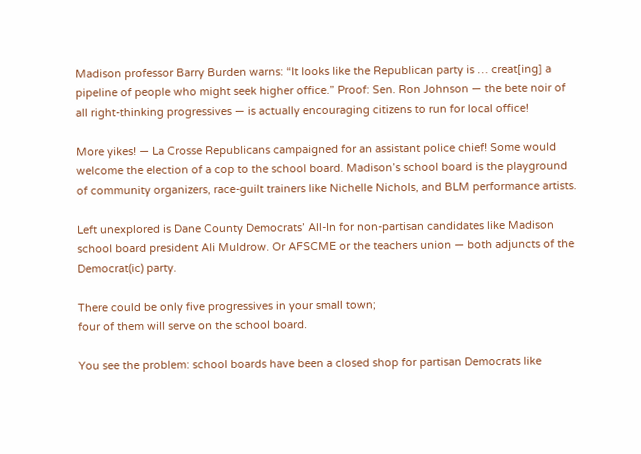Madison professor Barry Burden warns: “It looks like the Republican party is … creat[ing] a pipeline of people who might seek higher office.” Proof: Sen. Ron Johnson — the bete noir of all right-thinking progressives — is actually encouraging citizens to run for local office!

More yikes! — La Crosse Republicans campaigned for an assistant police chief! Some would welcome the election of a cop to the school board. Madison’s school board is the playground of community organizers, race-guilt trainers like Nichelle Nichols, and BLM performance artists.

Left unexplored is Dane County Democrats’ All-In for non-partisan candidates like Madison school board president Ali Muldrow. Or AFSCME or the teachers union — both adjuncts of the Democrat(ic) party.

There could be only five progressives in your small town;
four of them will serve on the school board.

You see the problem: school boards have been a closed shop for partisan Democrats like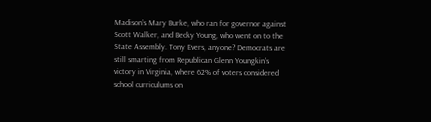Madison’s Mary Burke, who ran for governor against Scott Walker, and Becky Young, who went on to the State Assembly. Tony Evers, anyone? Democrats are still smarting from Republican Glenn Youngkin’s victory in Virginia, where 62% of voters considered school curriculums on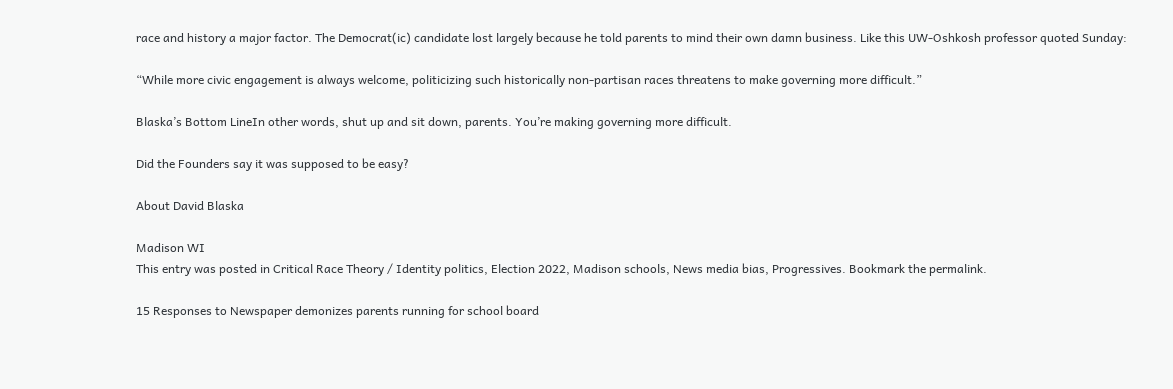race and history a major factor. The Democrat(ic) candidate lost largely because he told parents to mind their own damn business. Like this UW-Oshkosh professor quoted Sunday:

“While more civic engagement is always welcome, politicizing such historically non-partisan races threatens to make governing more difficult.”

Blaska’s Bottom LineIn other words, shut up and sit down, parents. You’re making governing more difficult.

Did the Founders say it was supposed to be easy?

About David Blaska

Madison WI
This entry was posted in Critical Race Theory / Identity politics, Election 2022, Madison schools, News media bias, Progressives. Bookmark the permalink.

15 Responses to Newspaper demonizes parents running for school board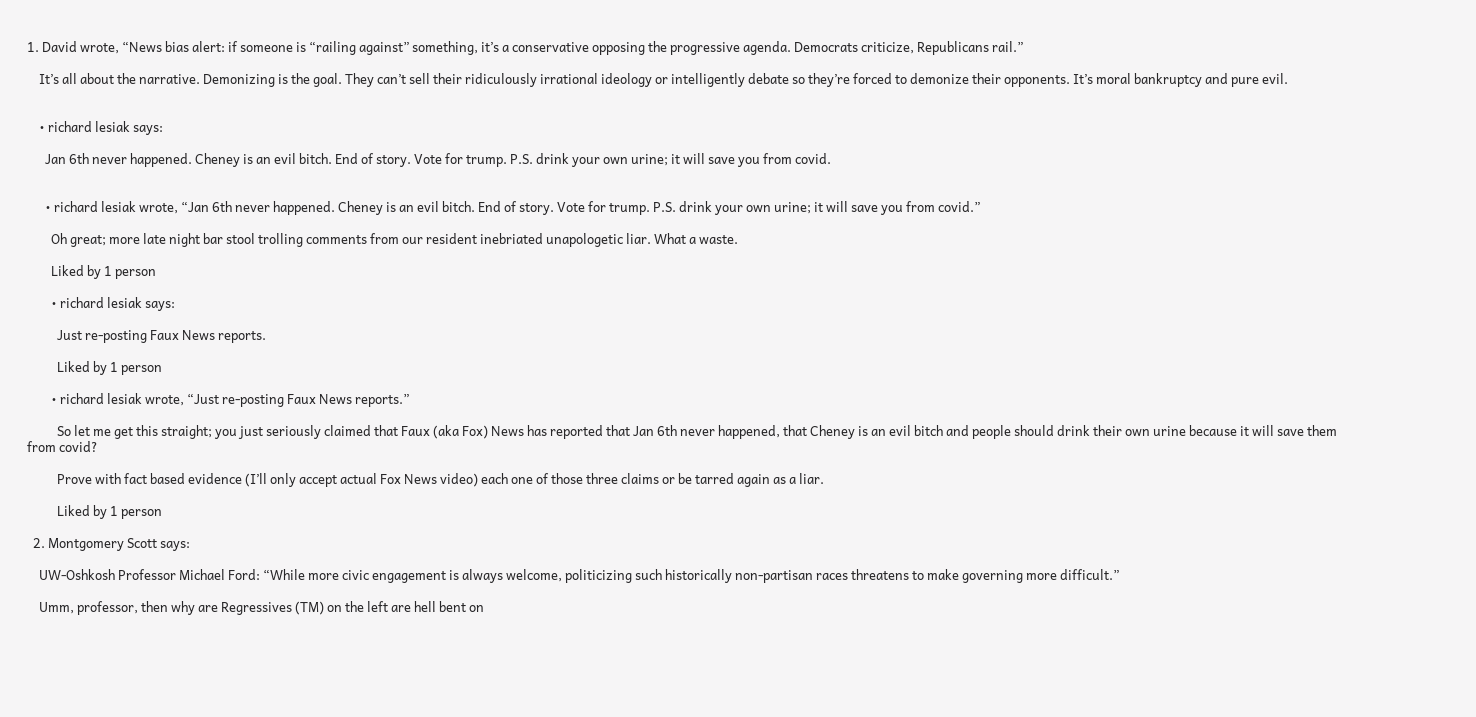1. David wrote, “News bias alert: if someone is “railing against” something, it’s a conservative opposing the progressive agenda. Democrats criticize, Republicans rail.”

    It’s all about the narrative. Demonizing is the goal. They can’t sell their ridiculously irrational ideology or intelligently debate so they’re forced to demonize their opponents. It’s moral bankruptcy and pure evil.


    • richard lesiak says:

      Jan 6th never happened. Cheney is an evil bitch. End of story. Vote for trump. P.S. drink your own urine; it will save you from covid.


      • richard lesiak wrote, “Jan 6th never happened. Cheney is an evil bitch. End of story. Vote for trump. P.S. drink your own urine; it will save you from covid.”

        Oh great; more late night bar stool trolling comments from our resident inebriated unapologetic liar. What a waste.

        Liked by 1 person

        • richard lesiak says:

          Just re-posting Faux News reports.

          Liked by 1 person

        • richard lesiak wrote, “Just re-posting Faux News reports.”

          So let me get this straight; you just seriously claimed that Faux (aka Fox) News has reported that Jan 6th never happened, that Cheney is an evil bitch and people should drink their own urine because it will save them from covid?

          Prove with fact based evidence (I’ll only accept actual Fox News video) each one of those three claims or be tarred again as a liar.

          Liked by 1 person

  2. Montgomery Scott says:

    UW-Oshkosh Professor Michael Ford: “While more civic engagement is always welcome, politicizing such historically non-partisan races threatens to make governing more difficult.”

    Umm, professor, then why are Regressives (TM) on the left are hell bent on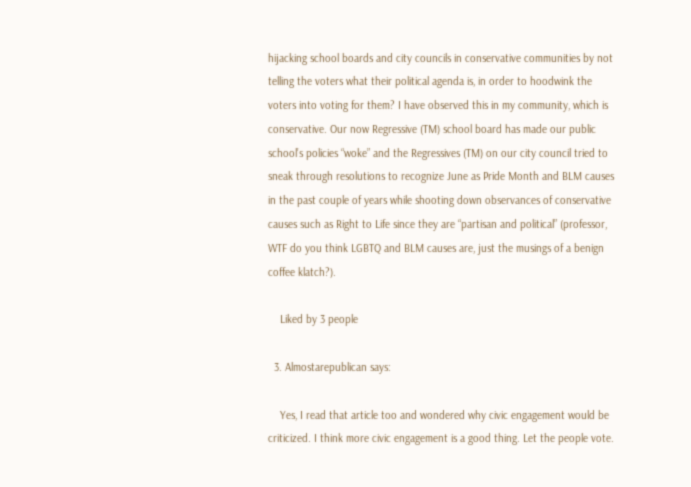hijacking school boards and city councils in conservative communities by not telling the voters what their political agenda is, in order to hoodwink the voters into voting for them? I have observed this in my community, which is conservative. Our now Regressive (TM) school board has made our public school’s policies “woke” and the Regressives (TM) on our city council tried to sneak through resolutions to recognize June as Pride Month and BLM causes in the past couple of years while shooting down observances of conservative causes such as Right to Life since they are “partisan and political” (professor, WTF do you think LGBTQ and BLM causes are, just the musings of a benign coffee klatch?).

    Liked by 3 people

  3. Almostarepublican says:

    Yes, I read that article too and wondered why civic engagement would be criticized. I think more civic engagement is a good thing. Let the people vote.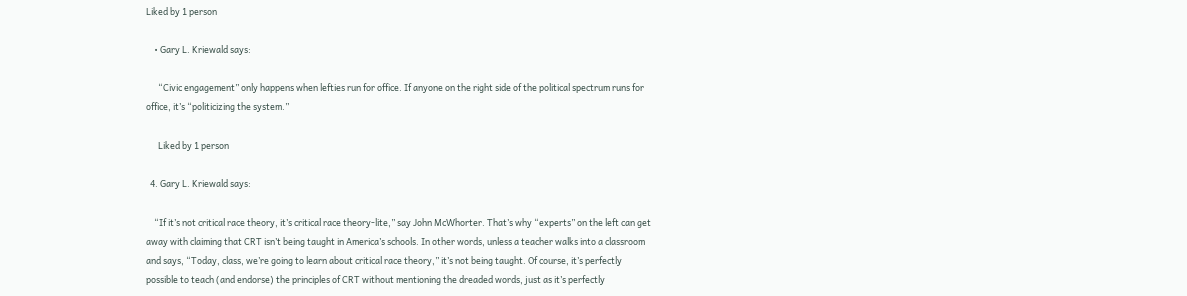Liked by 1 person

    • Gary L. Kriewald says:

      “Civic engagement” only happens when lefties run for office. If anyone on the right side of the political spectrum runs for office, it’s “politicizing the system.”

      Liked by 1 person

  4. Gary L. Kriewald says:

    “If it’s not critical race theory, it’s critical race theory-lite,” say John McWhorter. That’s why “experts” on the left can get away with claiming that CRT isn’t being taught in America’s schools. In other words, unless a teacher walks into a classroom and says, “Today, class, we’re going to learn about critical race theory,” it’s not being taught. Of course, it’s perfectly possible to teach (and endorse) the principles of CRT without mentioning the dreaded words, just as it’s perfectly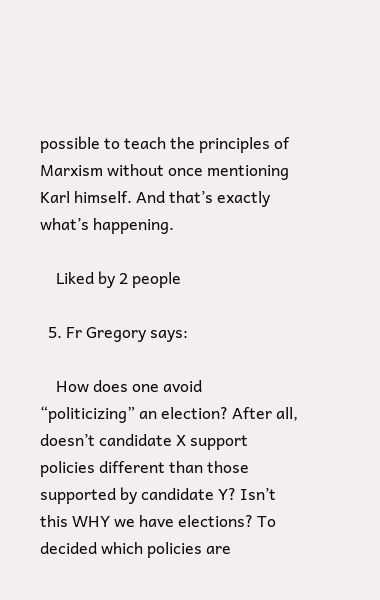possible to teach the principles of Marxism without once mentioning Karl himself. And that’s exactly what’s happening.

    Liked by 2 people

  5. Fr Gregory says:

    How does one avoid “politicizing” an election? After all, doesn’t candidate X support policies different than those supported by candidate Y? Isn’t this WHY we have elections? To decided which policies are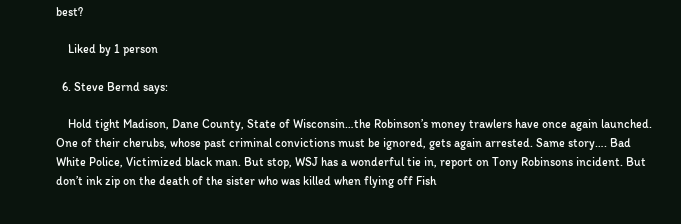best?

    Liked by 1 person

  6. Steve Bernd says:

    Hold tight Madison, Dane County, State of Wisconsin…the Robinson’s money trawlers have once again launched. One of their cherubs, whose past criminal convictions must be ignored, gets again arrested. Same story…. Bad White Police, Victimized black man. But stop, WSJ has a wonderful tie in, report on Tony Robinsons incident. But don’t ink zip on the death of the sister who was killed when flying off Fish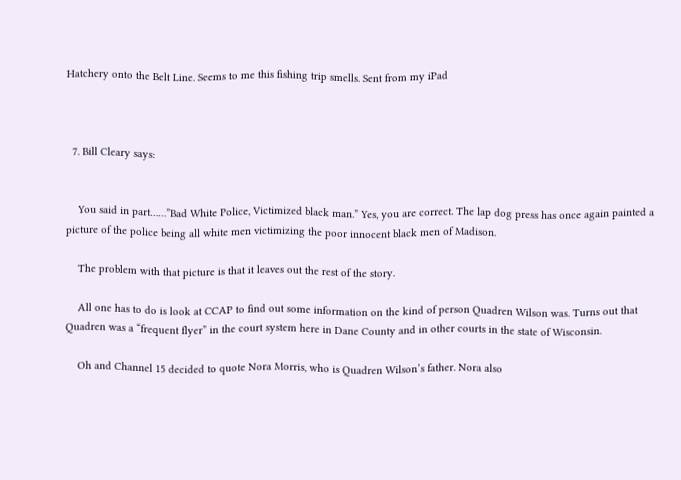Hatchery onto the Belt Line. Seems to me this fishing trip smells. Sent from my iPad



  7. Bill Cleary says:


    You said in part……”Bad White Police, Victimized black man.” Yes, you are correct. The lap dog press has once again painted a picture of the police being all white men victimizing the poor innocent black men of Madison.

    The problem with that picture is that it leaves out the rest of the story.

    All one has to do is look at CCAP to find out some information on the kind of person Quadren Wilson was. Turns out that Quadren was a “frequent flyer” in the court system here in Dane County and in other courts in the state of Wisconsin.

    Oh and Channel 15 decided to quote Nora Morris, who is Quadren Wilson’s father. Nora also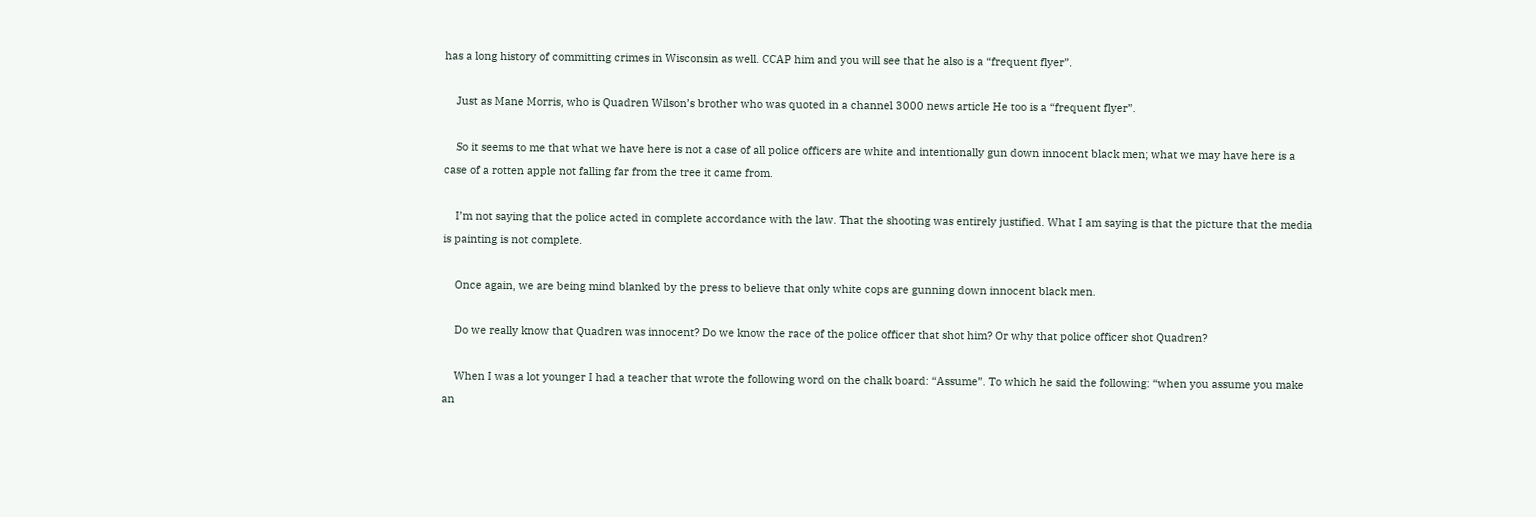has a long history of committing crimes in Wisconsin as well. CCAP him and you will see that he also is a “frequent flyer”.

    Just as Mane Morris, who is Quadren Wilson’s brother who was quoted in a channel 3000 news article He too is a “frequent flyer”.

    So it seems to me that what we have here is not a case of all police officers are white and intentionally gun down innocent black men; what we may have here is a case of a rotten apple not falling far from the tree it came from.

    I’m not saying that the police acted in complete accordance with the law. That the shooting was entirely justified. What I am saying is that the picture that the media is painting is not complete.

    Once again, we are being mind blanked by the press to believe that only white cops are gunning down innocent black men.

    Do we really know that Quadren was innocent? Do we know the race of the police officer that shot him? Or why that police officer shot Quadren?

    When I was a lot younger I had a teacher that wrote the following word on the chalk board: “Assume”. To which he said the following: “when you assume you make an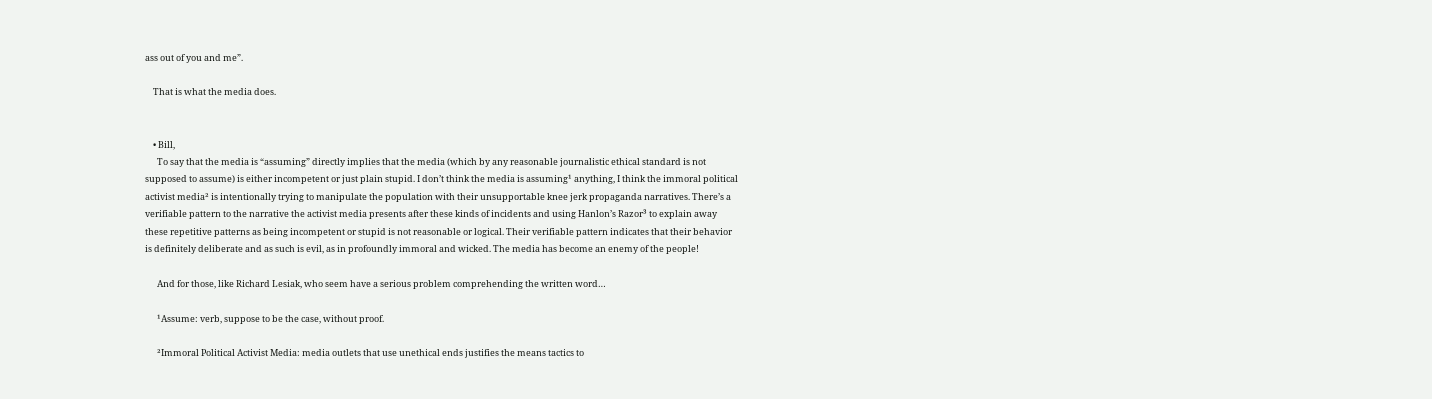ass out of you and me”.

    That is what the media does.


    • Bill,
      To say that the media is “assuming” directly implies that the media (which by any reasonable journalistic ethical standard is not supposed to assume) is either incompetent or just plain stupid. I don’t think the media is assuming¹ anything, I think the immoral political activist media² is intentionally trying to manipulate the population with their unsupportable knee jerk propaganda narratives. There’s a verifiable pattern to the narrative the activist media presents after these kinds of incidents and using Hanlon’s Razor³ to explain away these repetitive patterns as being incompetent or stupid is not reasonable or logical. Their verifiable pattern indicates that their behavior is definitely deliberate and as such is evil, as in profoundly immoral and wicked. The media has become an enemy of the people!

      And for those, like Richard Lesiak, who seem have a serious problem comprehending the written word…

      ¹Assume: verb, suppose to be the case, without proof.

      ²Immoral Political Activist Media: media outlets that use unethical ends justifies the means tactics to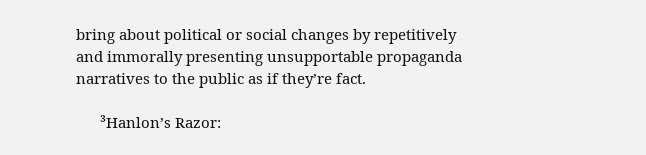bring about political or social changes by repetitively and immorally presenting unsupportable propaganda narratives to the public as if they’re fact.

      ³Hanlon’s Razor: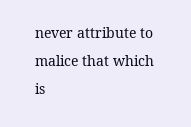never attribute to malice that which is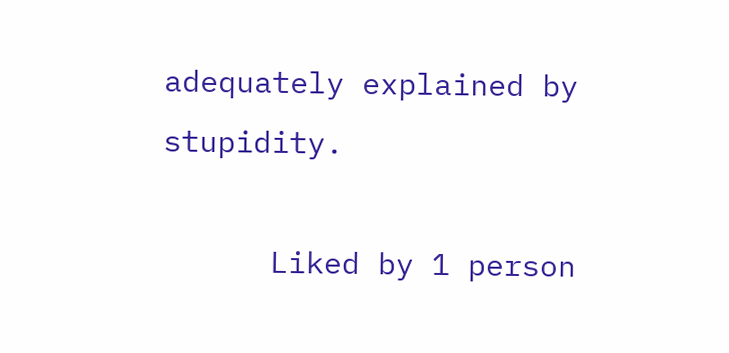adequately explained by stupidity.

      Liked by 1 person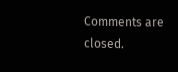Comments are closed.